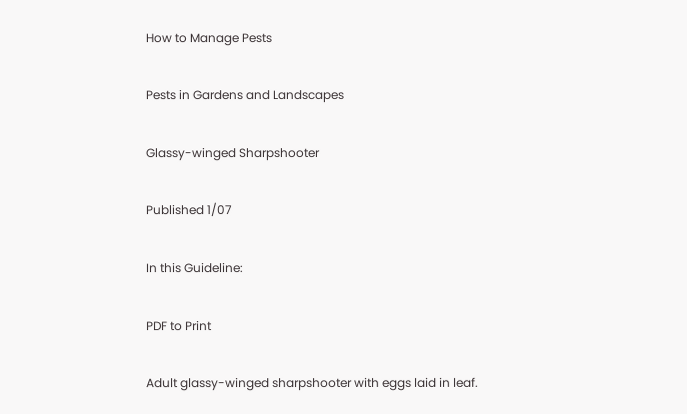How to Manage Pests

Pests in Gardens and Landscapes

Glassy-winged Sharpshooter

Published 1/07

In this Guideline:

PDF to Print

Adult glassy-winged sharpshooter with eggs laid in leaf.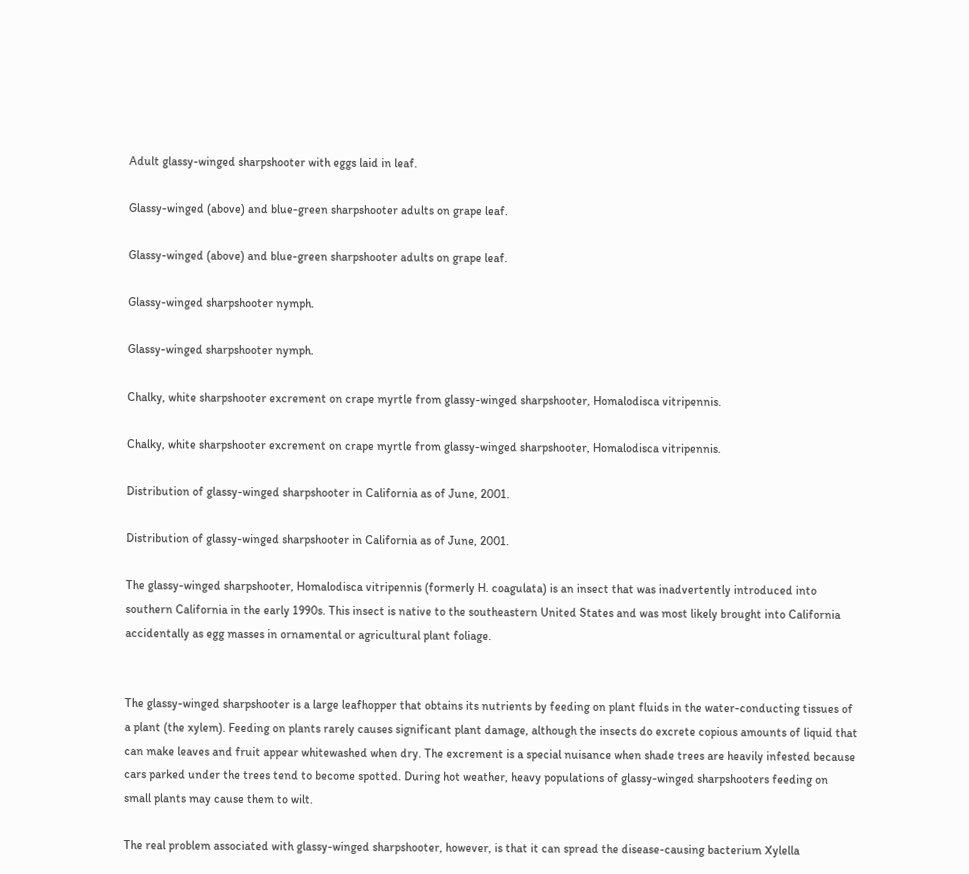Adult glassy-winged sharpshooter with eggs laid in leaf.

Glassy-winged (above) and blue-green sharpshooter adults on grape leaf.

Glassy-winged (above) and blue-green sharpshooter adults on grape leaf.

Glassy-winged sharpshooter nymph.

Glassy-winged sharpshooter nymph.

Chalky, white sharpshooter excrement on crape myrtle from glassy-winged sharpshooter, Homalodisca vitripennis.

Chalky, white sharpshooter excrement on crape myrtle from glassy-winged sharpshooter, Homalodisca vitripennis.

Distribution of glassy-winged sharpshooter in California as of June, 2001.

Distribution of glassy-winged sharpshooter in California as of June, 2001.

The glassy-winged sharpshooter, Homalodisca vitripennis (formerly H. coagulata) is an insect that was inadvertently introduced into southern California in the early 1990s. This insect is native to the southeastern United States and was most likely brought into California accidentally as egg masses in ornamental or agricultural plant foliage.


The glassy-winged sharpshooter is a large leafhopper that obtains its nutrients by feeding on plant fluids in the water-conducting tissues of a plant (the xylem). Feeding on plants rarely causes significant plant damage, although the insects do excrete copious amounts of liquid that can make leaves and fruit appear whitewashed when dry. The excrement is a special nuisance when shade trees are heavily infested because cars parked under the trees tend to become spotted. During hot weather, heavy populations of glassy-winged sharpshooters feeding on small plants may cause them to wilt.

The real problem associated with glassy-winged sharpshooter, however, is that it can spread the disease-causing bacterium Xylella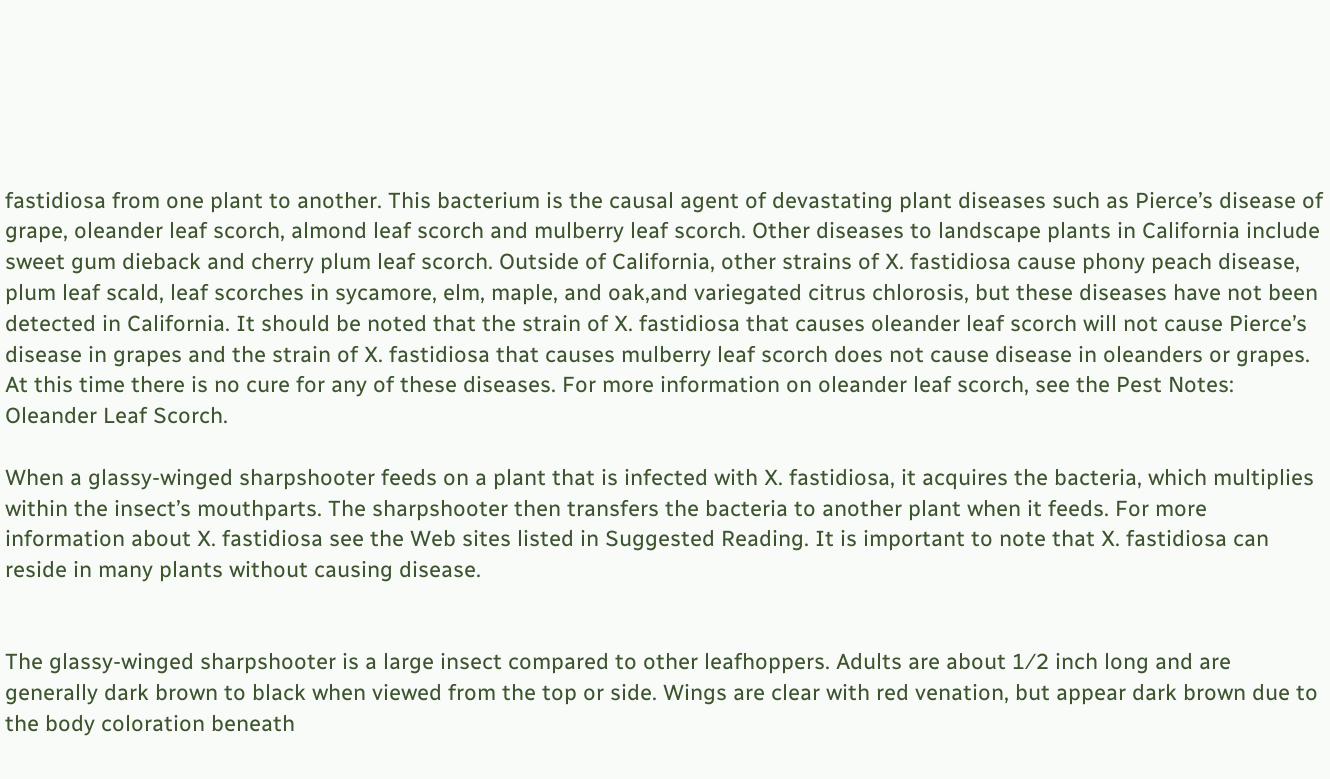fastidiosa from one plant to another. This bacterium is the causal agent of devastating plant diseases such as Pierce’s disease of grape, oleander leaf scorch, almond leaf scorch and mulberry leaf scorch. Other diseases to landscape plants in California include sweet gum dieback and cherry plum leaf scorch. Outside of California, other strains of X. fastidiosa cause phony peach disease, plum leaf scald, leaf scorches in sycamore, elm, maple, and oak,and variegated citrus chlorosis, but these diseases have not been detected in California. It should be noted that the strain of X. fastidiosa that causes oleander leaf scorch will not cause Pierce’s disease in grapes and the strain of X. fastidiosa that causes mulberry leaf scorch does not cause disease in oleanders or grapes. At this time there is no cure for any of these diseases. For more information on oleander leaf scorch, see the Pest Notes: Oleander Leaf Scorch.

When a glassy-winged sharpshooter feeds on a plant that is infected with X. fastidiosa, it acquires the bacteria, which multiplies within the insect’s mouthparts. The sharpshooter then transfers the bacteria to another plant when it feeds. For more information about X. fastidiosa see the Web sites listed in Suggested Reading. It is important to note that X. fastidiosa can reside in many plants without causing disease.


The glassy-winged sharpshooter is a large insect compared to other leafhoppers. Adults are about 1⁄2 inch long and are generally dark brown to black when viewed from the top or side. Wings are clear with red venation, but appear dark brown due to the body coloration beneath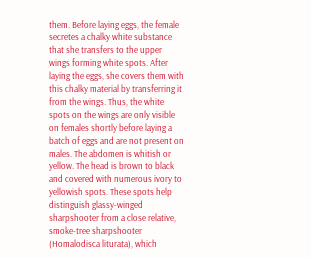them. Before laying eggs, the female secretes a chalky white substance that she transfers to the upper wings forming white spots. After laying the eggs, she covers them with this chalky material by transferring it from the wings. Thus, the white spots on the wings are only visible on females shortly before laying a batch of eggs and are not present on males. The abdomen is whitish or yellow. The head is brown to black and covered with numerous ivory to yellowish spots. These spots help distinguish glassy-winged sharpshooter from a close relative, smoke-tree sharpshooter (Homalodisca liturata), which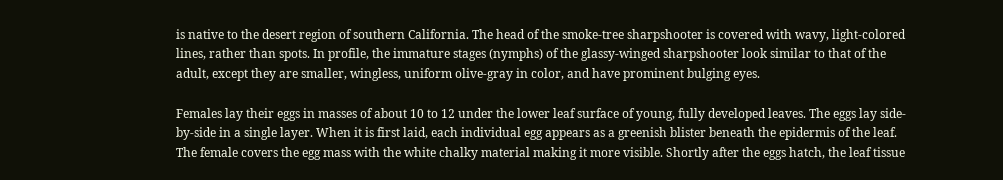is native to the desert region of southern California. The head of the smoke-tree sharpshooter is covered with wavy, light-colored lines, rather than spots. In profile, the immature stages (nymphs) of the glassy-winged sharpshooter look similar to that of the adult, except they are smaller, wingless, uniform olive-gray in color, and have prominent bulging eyes.

Females lay their eggs in masses of about 10 to 12 under the lower leaf surface of young, fully developed leaves. The eggs lay side-by-side in a single layer. When it is first laid, each individual egg appears as a greenish blister beneath the epidermis of the leaf. The female covers the egg mass with the white chalky material making it more visible. Shortly after the eggs hatch, the leaf tissue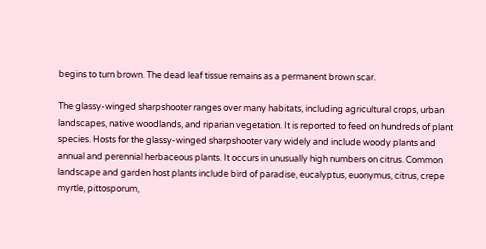begins to turn brown. The dead leaf tissue remains as a permanent brown scar.

The glassy-winged sharpshooter ranges over many habitats, including agricultural crops, urban landscapes, native woodlands, and riparian vegetation. It is reported to feed on hundreds of plant species. Hosts for the glassy-winged sharpshooter vary widely and include woody plants and annual and perennial herbaceous plants. It occurs in unusually high numbers on citrus. Common landscape and garden host plants include bird of paradise, eucalyptus, euonymus, citrus, crepe myrtle, pittosporum,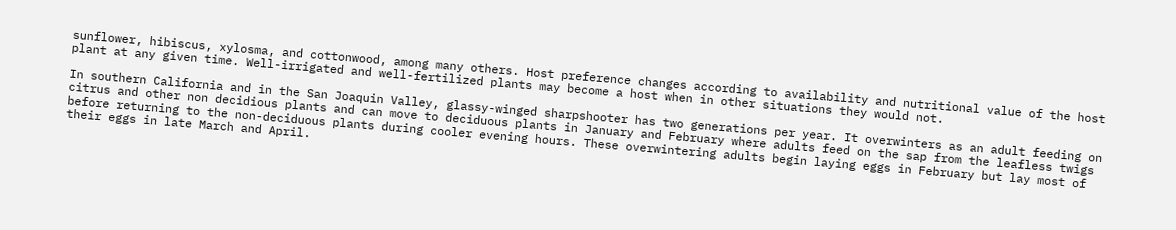sunflower, hibiscus, xylosma, and cottonwood, among many others. Host preference changes according to availability and nutritional value of the host plant at any given time. Well-irrigated and well-fertilized plants may become a host when in other situations they would not.

In southern California and in the San Joaquin Valley, glassy-winged sharpshooter has two generations per year. It overwinters as an adult feeding on citrus and other non decidious plants and can move to deciduous plants in January and February where adults feed on the sap from the leafless twigs before returning to the non-deciduous plants during cooler evening hours. These overwintering adults begin laying eggs in February but lay most of their eggs in late March and April.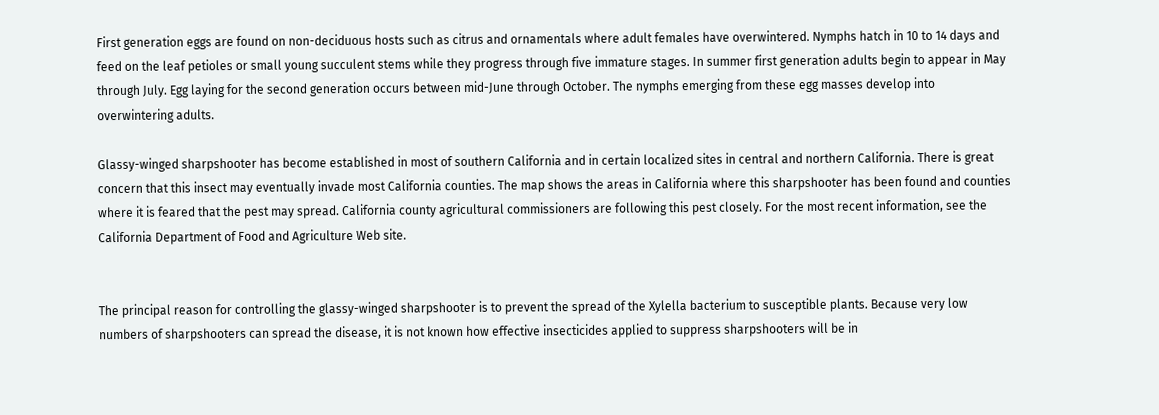First generation eggs are found on non-deciduous hosts such as citrus and ornamentals where adult females have overwintered. Nymphs hatch in 10 to 14 days and feed on the leaf petioles or small young succulent stems while they progress through five immature stages. In summer first generation adults begin to appear in May through July. Egg laying for the second generation occurs between mid-June through October. The nymphs emerging from these egg masses develop into overwintering adults.

Glassy-winged sharpshooter has become established in most of southern California and in certain localized sites in central and northern California. There is great concern that this insect may eventually invade most California counties. The map shows the areas in California where this sharpshooter has been found and counties where it is feared that the pest may spread. California county agricultural commissioners are following this pest closely. For the most recent information, see the California Department of Food and Agriculture Web site.


The principal reason for controlling the glassy-winged sharpshooter is to prevent the spread of the Xylella bacterium to susceptible plants. Because very low numbers of sharpshooters can spread the disease, it is not known how effective insecticides applied to suppress sharpshooters will be in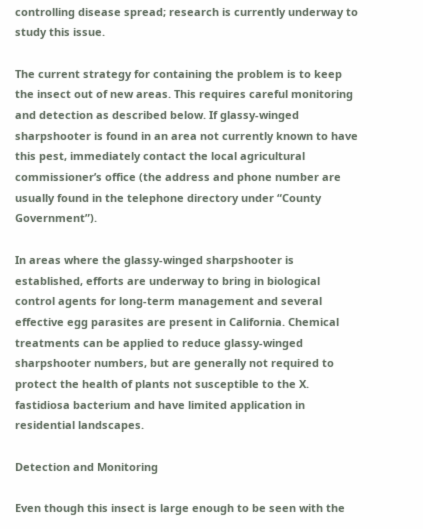controlling disease spread; research is currently underway to study this issue.

The current strategy for containing the problem is to keep the insect out of new areas. This requires careful monitoring and detection as described below. If glassy-winged sharpshooter is found in an area not currently known to have this pest, immediately contact the local agricultural commissioner’s office (the address and phone number are usually found in the telephone directory under “County Government”).

In areas where the glassy-winged sharpshooter is established, efforts are underway to bring in biological control agents for long-term management and several effective egg parasites are present in California. Chemical treatments can be applied to reduce glassy-winged sharpshooter numbers, but are generally not required to protect the health of plants not susceptible to the X. fastidiosa bacterium and have limited application in residential landscapes.

Detection and Monitoring

Even though this insect is large enough to be seen with the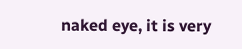naked eye, it is very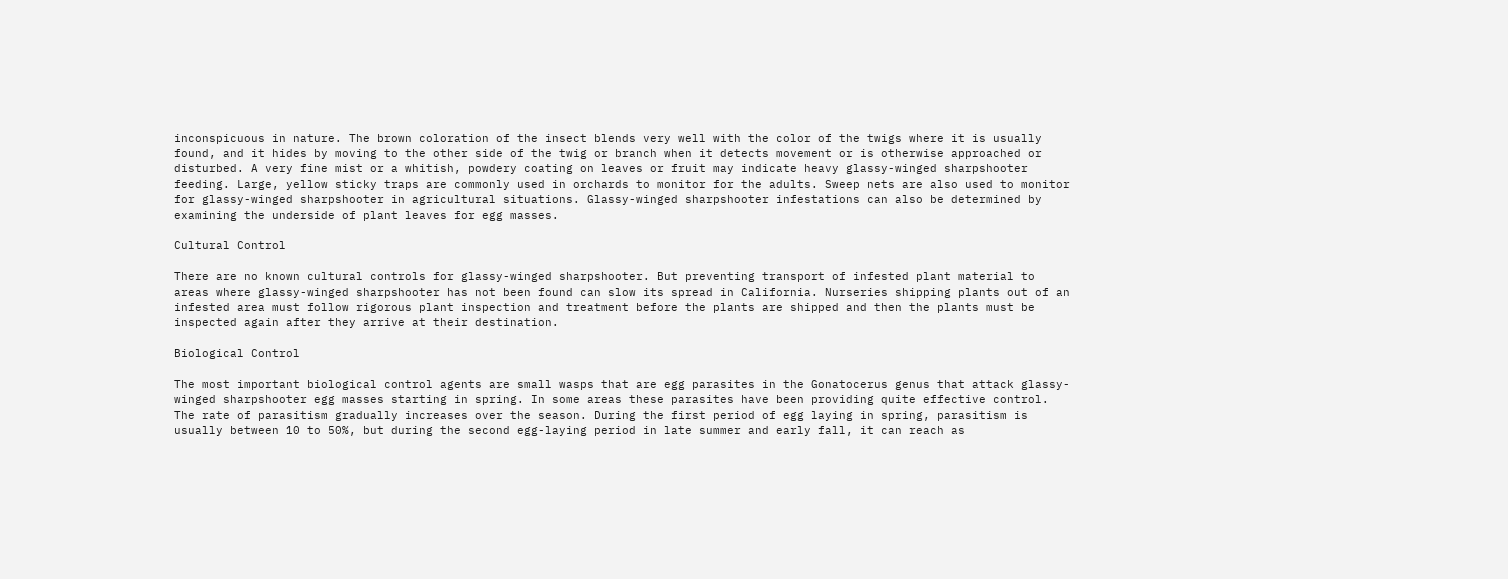inconspicuous in nature. The brown coloration of the insect blends very well with the color of the twigs where it is usually found, and it hides by moving to the other side of the twig or branch when it detects movement or is otherwise approached or disturbed. A very fine mist or a whitish, powdery coating on leaves or fruit may indicate heavy glassy-winged sharpshooter feeding. Large, yellow sticky traps are commonly used in orchards to monitor for the adults. Sweep nets are also used to monitor for glassy-winged sharpshooter in agricultural situations. Glassy-winged sharpshooter infestations can also be determined by examining the underside of plant leaves for egg masses.

Cultural Control

There are no known cultural controls for glassy-winged sharpshooter. But preventing transport of infested plant material to areas where glassy-winged sharpshooter has not been found can slow its spread in California. Nurseries shipping plants out of an infested area must follow rigorous plant inspection and treatment before the plants are shipped and then the plants must be inspected again after they arrive at their destination.

Biological Control

The most important biological control agents are small wasps that are egg parasites in the Gonatocerus genus that attack glassy-winged sharpshooter egg masses starting in spring. In some areas these parasites have been providing quite effective control. The rate of parasitism gradually increases over the season. During the first period of egg laying in spring, parasitism is usually between 10 to 50%, but during the second egg-laying period in late summer and early fall, it can reach as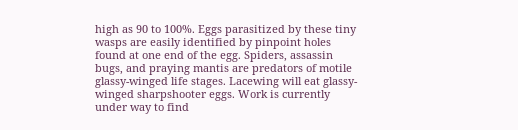high as 90 to 100%. Eggs parasitized by these tiny wasps are easily identified by pinpoint holes found at one end of the egg. Spiders, assassin bugs, and praying mantis are predators of motile glassy-winged life stages. Lacewing will eat glassy-winged sharpshooter eggs. Work is currently under way to find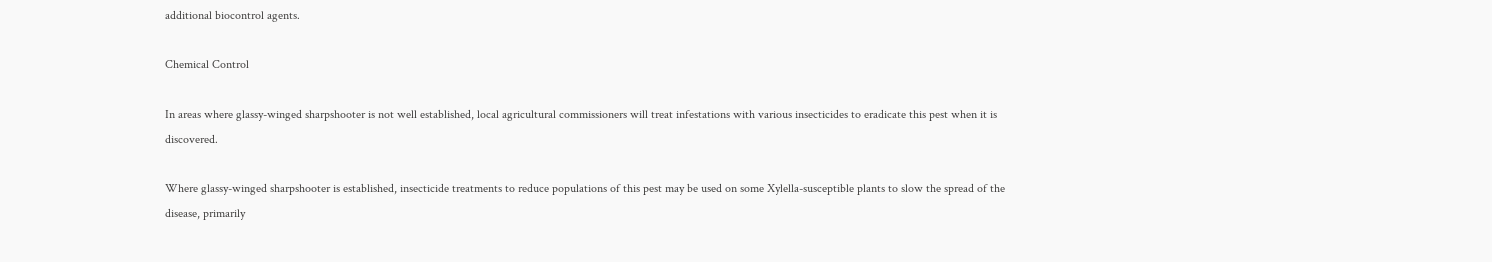additional biocontrol agents.

Chemical Control

In areas where glassy-winged sharpshooter is not well established, local agricultural commissioners will treat infestations with various insecticides to eradicate this pest when it is discovered.

Where glassy-winged sharpshooter is established, insecticide treatments to reduce populations of this pest may be used on some Xylella-susceptible plants to slow the spread of the disease, primarily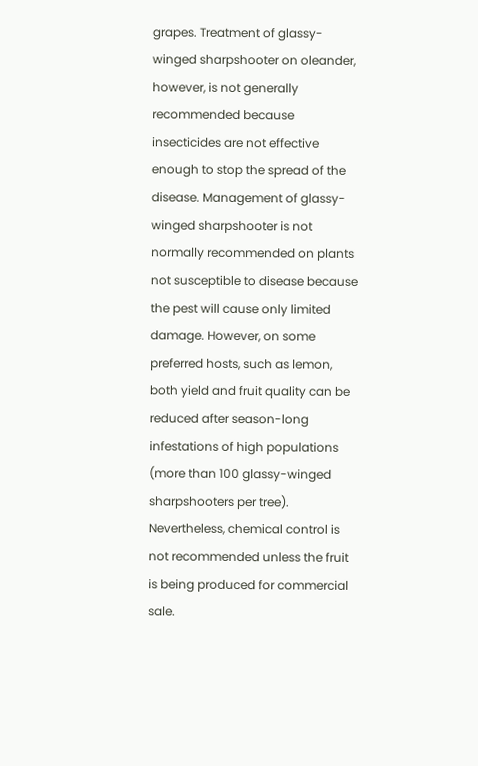grapes. Treatment of glassy-winged sharpshooter on oleander, however, is not generally recommended because insecticides are not effective enough to stop the spread of the disease. Management of glassy-winged sharpshooter is not normally recommended on plants not susceptible to disease because the pest will cause only limited damage. However, on some preferred hosts, such as lemon, both yield and fruit quality can be reduced after season-long infestations of high populations (more than 100 glassy-winged sharpshooters per tree). Nevertheless, chemical control is not recommended unless the fruit is being produced for commercial sale.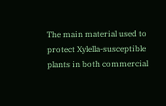The main material used to protect Xylella-susceptible plants in both commercial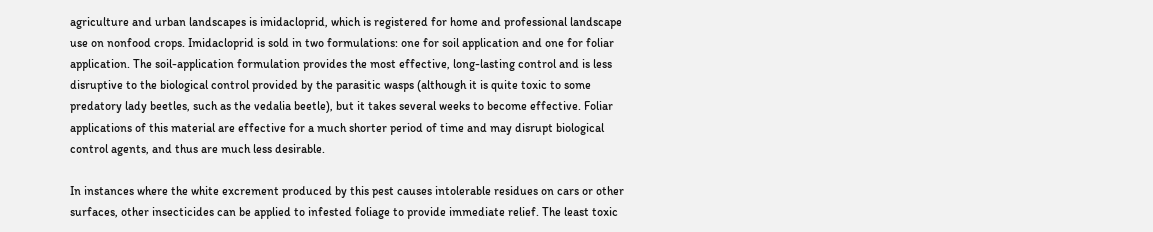agriculture and urban landscapes is imidacloprid, which is registered for home and professional landscape use on nonfood crops. Imidacloprid is sold in two formulations: one for soil application and one for foliar application. The soil-application formulation provides the most effective, long-lasting control and is less disruptive to the biological control provided by the parasitic wasps (although it is quite toxic to some predatory lady beetles, such as the vedalia beetle), but it takes several weeks to become effective. Foliar applications of this material are effective for a much shorter period of time and may disrupt biological control agents, and thus are much less desirable.

In instances where the white excrement produced by this pest causes intolerable residues on cars or other surfaces, other insecticides can be applied to infested foliage to provide immediate relief. The least toxic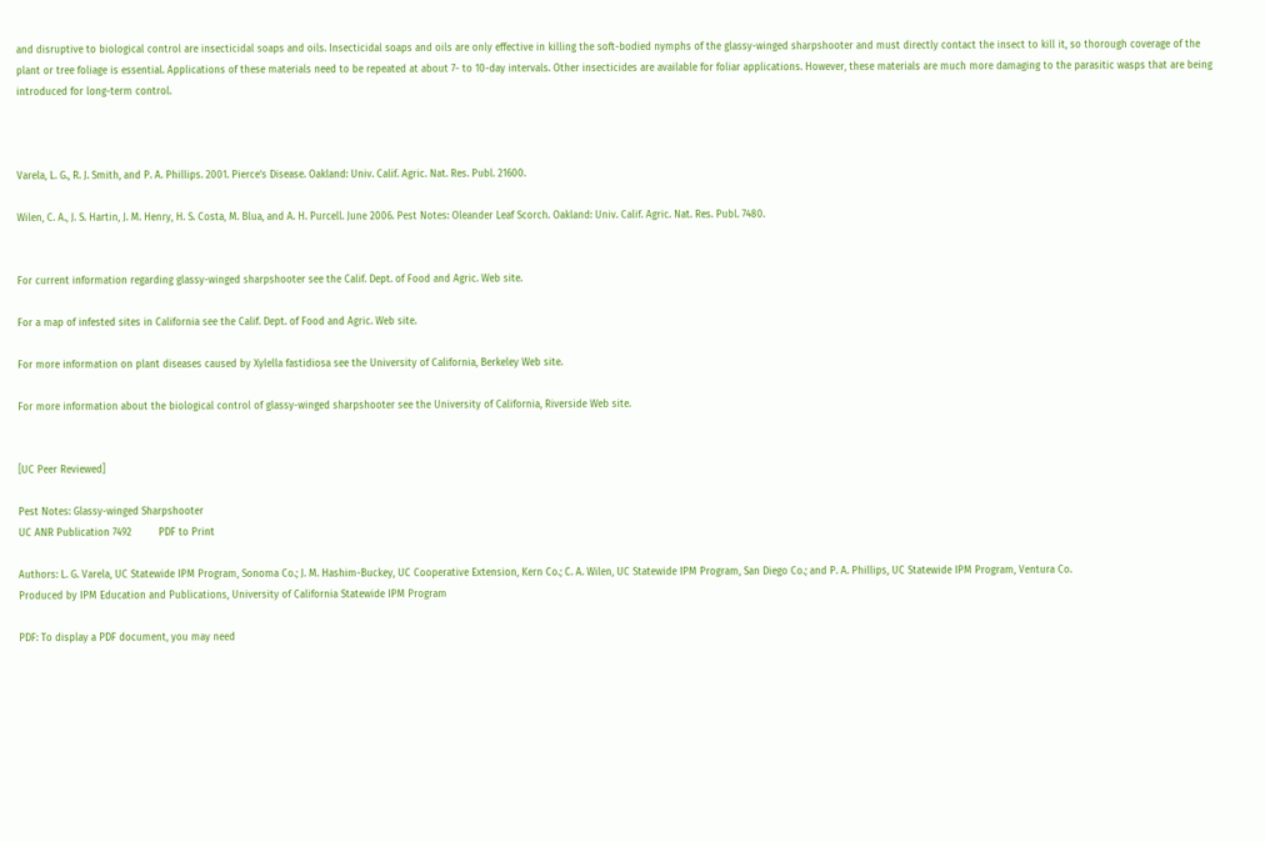and disruptive to biological control are insecticidal soaps and oils. Insecticidal soaps and oils are only effective in killing the soft-bodied nymphs of the glassy-winged sharpshooter and must directly contact the insect to kill it, so thorough coverage of the plant or tree foliage is essential. Applications of these materials need to be repeated at about 7- to 10-day intervals. Other insecticides are available for foliar applications. However, these materials are much more damaging to the parasitic wasps that are being introduced for long-term control.



Varela, L. G., R. J. Smith, and P. A. Phillips. 2001. Pierce’s Disease. Oakland: Univ. Calif. Agric. Nat. Res. Publ. 21600.

Wilen, C. A., J. S. Hartin, J. M. Henry, H. S. Costa, M. Blua, and A. H. Purcell. June 2006. Pest Notes: Oleander Leaf Scorch. Oakland: Univ. Calif. Agric. Nat. Res. Publ. 7480.


For current information regarding glassy-winged sharpshooter see the Calif. Dept. of Food and Agric. Web site.

For a map of infested sites in California see the Calif. Dept. of Food and Agric. Web site.

For more information on plant diseases caused by Xylella fastidiosa see the University of California, Berkeley Web site.

For more information about the biological control of glassy-winged sharpshooter see the University of California, Riverside Web site.


[UC Peer Reviewed]

Pest Notes: Glassy-winged Sharpshooter
UC ANR Publication 7492         PDF to Print

Authors: L. G. Varela, UC Statewide IPM Program, Sonoma Co.; J. M. Hashim-Buckey, UC Cooperative Extension, Kern Co.; C. A. Wilen, UC Statewide IPM Program, San Diego Co.; and P. A. Phillips, UC Statewide IPM Program, Ventura Co.
Produced by IPM Education and Publications, University of California Statewide IPM Program

PDF: To display a PDF document, you may need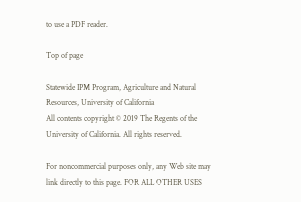to use a PDF reader.

Top of page

Statewide IPM Program, Agriculture and Natural Resources, University of California
All contents copyright © 2019 The Regents of the University of California. All rights reserved.

For noncommercial purposes only, any Web site may link directly to this page. FOR ALL OTHER USES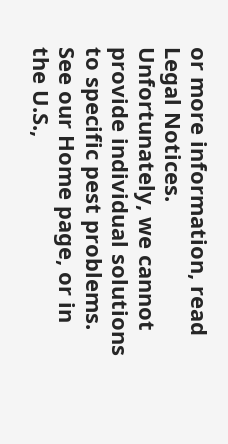or more information, read Legal Notices. Unfortunately, we cannot provide individual solutions to specific pest problems. See our Home page, or in the U.S.,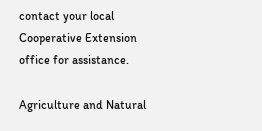contact your local Cooperative Extension office for assistance.

Agriculture and Natural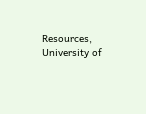Resources, University of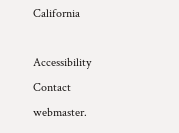California

Accessibility   Contact webmaster.